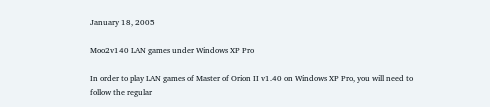January 18, 2005

Moo2v140 LAN games under Windows XP Pro

In order to play LAN games of Master of Orion II v1.40 on Windows XP Pro, you will need to follow the regular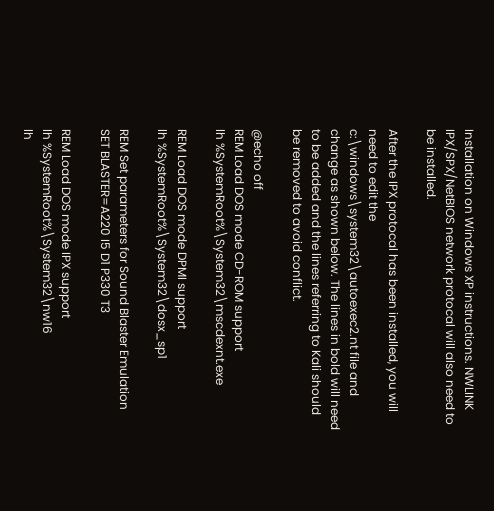Installation on Windows XP instructions. NWLINK IPX/SPX/NetBIOS network protocal will also need to be installed.

After the IPX protocal has been installed, you will need to edit the c:\windows\system32\autoexec2.nt file and change as shown below. The lines in bold will need to be added and the lines referring to Kali should be removed to avoid conflict.

@echo off
REM Load DOS mode CD-ROM support
lh %SystemRoot%\System32\mscdexnt.exe

REM Load DOS mode DPMI support
lh %SystemRoot%\System32\dosx_sp1

REM Set parameters for Sound Blaster Emulation
SET BLASTER=A220 I5 D1 P330 T3

REM Load DOS mode IPX support
lh %SystemRoot%\System32\nw16
lh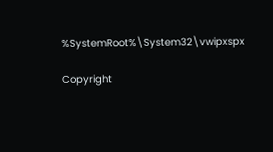%SystemRoot%\System32\vwipxspx

Copyright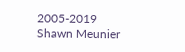2005-2019 Shawn Meunier